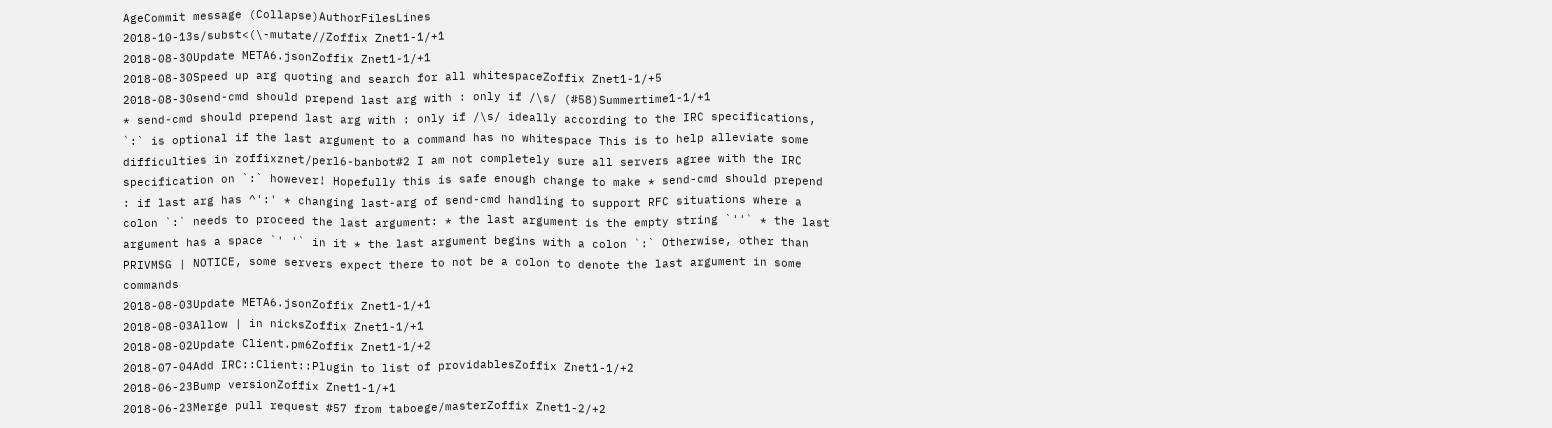AgeCommit message (Collapse)AuthorFilesLines
2018-10-13s/subst<(\-mutate//Zoffix Znet1-1/+1
2018-08-30Update META6.jsonZoffix Znet1-1/+1
2018-08-30Speed up arg quoting and search for all whitespaceZoffix Znet1-1/+5
2018-08-30send-cmd should prepend last arg with : only if /\s/ (#58)Summertime1-1/+1
* send-cmd should prepend last arg with : only if /\s/ ideally according to the IRC specifications, `:` is optional if the last argument to a command has no whitespace This is to help alleviate some difficulties in zoffixznet/perl6-banbot#2 I am not completely sure all servers agree with the IRC specification on `:` however! Hopefully this is safe enough change to make * send-cmd should prepend : if last arg has ^':' * changing last-arg of send-cmd handling to support RFC situations where a colon `:` needs to proceed the last argument: * the last argument is the empty string `''` * the last argument has a space `' '` in it * the last argument begins with a colon `:` Otherwise, other than PRIVMSG | NOTICE, some servers expect there to not be a colon to denote the last argument in some commands
2018-08-03Update META6.jsonZoffix Znet1-1/+1
2018-08-03Allow | in nicksZoffix Znet1-1/+1
2018-08-02Update Client.pm6Zoffix Znet1-1/+2
2018-07-04Add IRC::Client::Plugin to list of providablesZoffix Znet1-1/+2
2018-06-23Bump versionZoffix Znet1-1/+1
2018-06-23Merge pull request #57 from taboege/masterZoffix Znet1-2/+2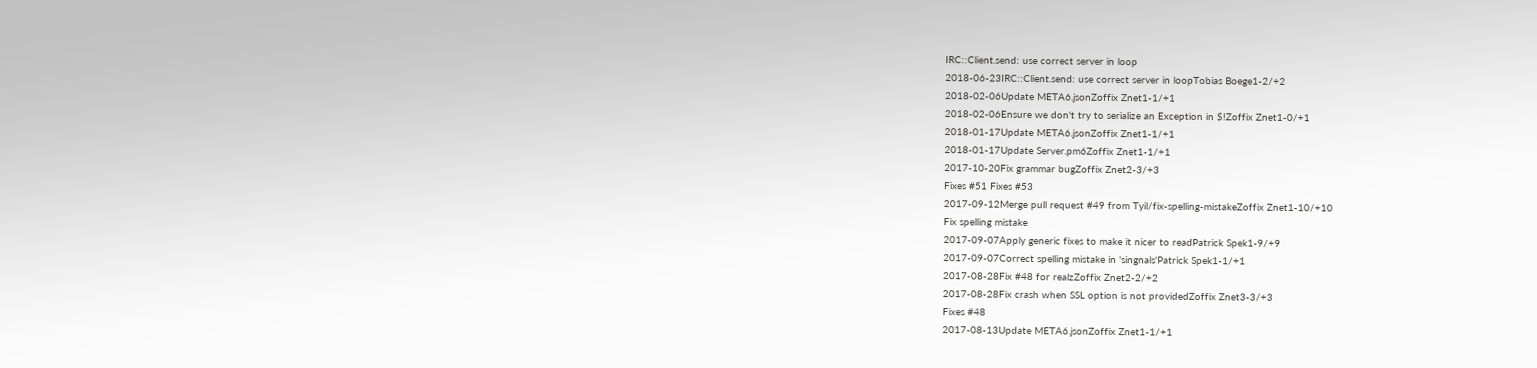IRC::Client.send: use correct server in loop
2018-06-23IRC::Client.send: use correct server in loopTobias Boege1-2/+2
2018-02-06Update META6.jsonZoffix Znet1-1/+1
2018-02-06Ensure we don't try to serialize an Exception in $!Zoffix Znet1-0/+1
2018-01-17Update META6.jsonZoffix Znet1-1/+1
2018-01-17Update Server.pm6Zoffix Znet1-1/+1
2017-10-20Fix grammar bugZoffix Znet2-3/+3
Fixes #51 Fixes #53
2017-09-12Merge pull request #49 from Tyil/fix-spelling-mistakeZoffix Znet1-10/+10
Fix spelling mistake
2017-09-07Apply generic fixes to make it nicer to readPatrick Spek1-9/+9
2017-09-07Correct spelling mistake in 'singnals'Patrick Spek1-1/+1
2017-08-28Fix #48 for realzZoffix Znet2-2/+2
2017-08-28Fix crash when SSL option is not providedZoffix Znet3-3/+3
Fixes #48
2017-08-13Update META6.jsonZoffix Znet1-1/+1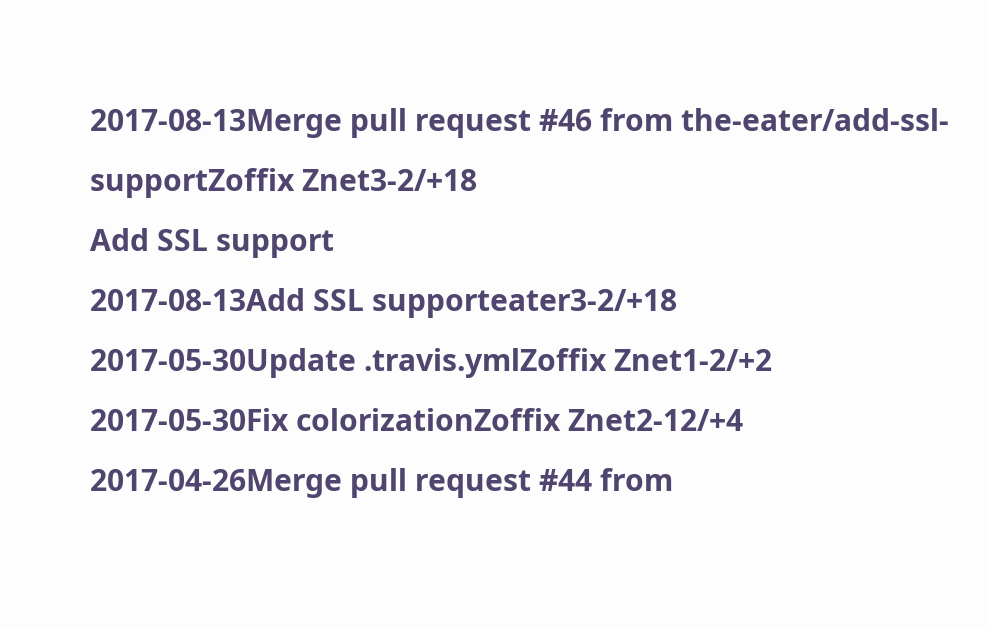2017-08-13Merge pull request #46 from the-eater/add-ssl-supportZoffix Znet3-2/+18
Add SSL support
2017-08-13Add SSL supporteater3-2/+18
2017-05-30Update .travis.ymlZoffix Znet1-2/+2
2017-05-30Fix colorizationZoffix Znet2-12/+4
2017-04-26Merge pull request #44 from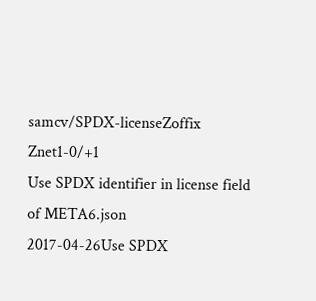samcv/SPDX-licenseZoffix Znet1-0/+1
Use SPDX identifier in license field of META6.json
2017-04-26Use SPDX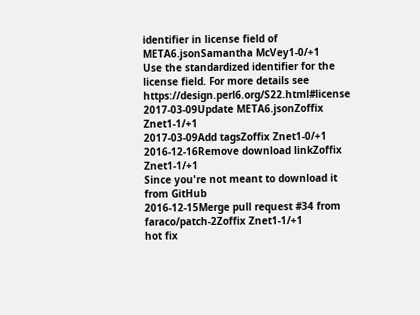identifier in license field of META6.jsonSamantha McVey1-0/+1
Use the standardized identifier for the license field. For more details see https://design.perl6.org/S22.html#license
2017-03-09Update META6.jsonZoffix Znet1-1/+1
2017-03-09Add tagsZoffix Znet1-0/+1
2016-12-16Remove download linkZoffix Znet1-1/+1
Since you're not meant to download it from GitHub
2016-12-15Merge pull request #34 from faraco/patch-2Zoffix Znet1-1/+1
hot fix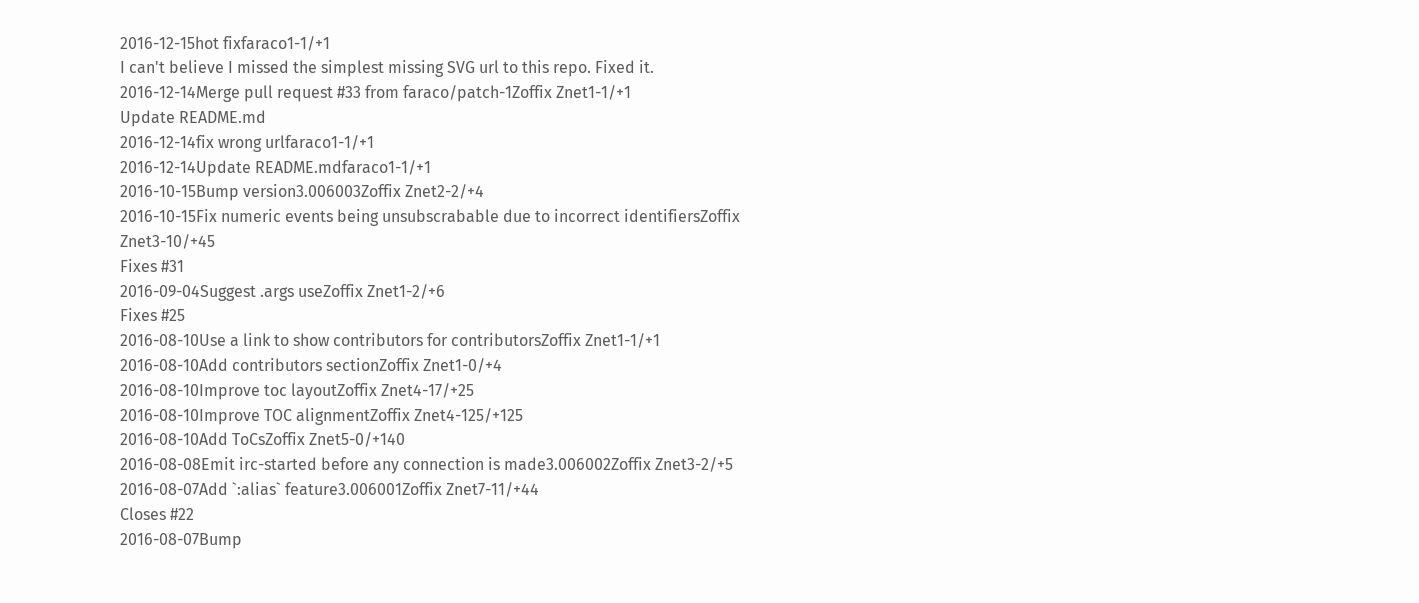2016-12-15hot fixfaraco1-1/+1
I can't believe I missed the simplest missing SVG url to this repo. Fixed it.
2016-12-14Merge pull request #33 from faraco/patch-1Zoffix Znet1-1/+1
Update README.md
2016-12-14fix wrong urlfaraco1-1/+1
2016-12-14Update README.mdfaraco1-1/+1
2016-10-15Bump version3.006003Zoffix Znet2-2/+4
2016-10-15Fix numeric events being unsubscrabable due to incorrect identifiersZoffix Znet3-10/+45
Fixes #31
2016-09-04Suggest .args useZoffix Znet1-2/+6
Fixes #25
2016-08-10Use a link to show contributors for contributorsZoffix Znet1-1/+1
2016-08-10Add contributors sectionZoffix Znet1-0/+4
2016-08-10Improve toc layoutZoffix Znet4-17/+25
2016-08-10Improve TOC alignmentZoffix Znet4-125/+125
2016-08-10Add ToCsZoffix Znet5-0/+140
2016-08-08Emit irc-started before any connection is made3.006002Zoffix Znet3-2/+5
2016-08-07Add `:alias` feature3.006001Zoffix Znet7-11/+44
Closes #22
2016-08-07Bump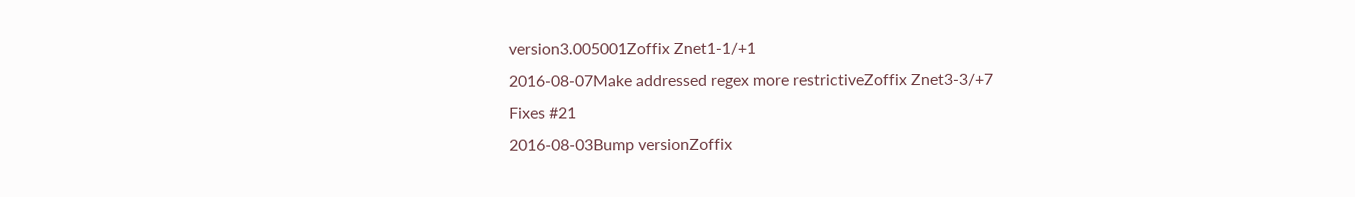version3.005001Zoffix Znet1-1/+1
2016-08-07Make addressed regex more restrictiveZoffix Znet3-3/+7
Fixes #21
2016-08-03Bump versionZoffix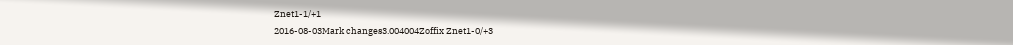Znet1-1/+1
2016-08-03Mark changes3.004004Zoffix Znet1-0/+3